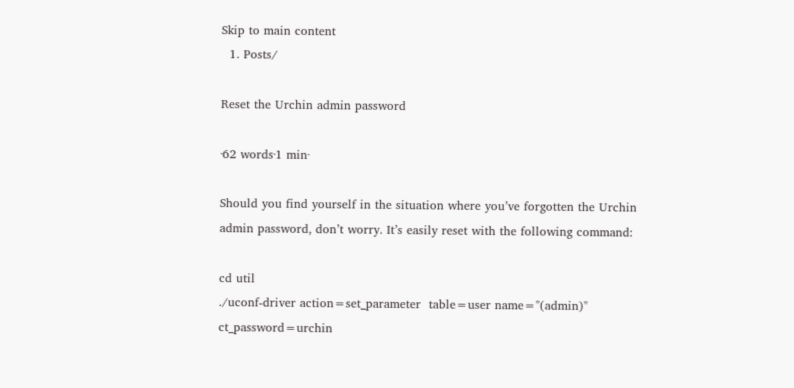Skip to main content
  1. Posts/

Reset the Urchin admin password

·62 words·1 min·

Should you find yourself in the situation where you’ve forgotten the Urchin admin password, don’t worry. It’s easily reset with the following command:

cd util
./uconf-driver action=set_parameter  table=user name="(admin)"  ct_password=urchin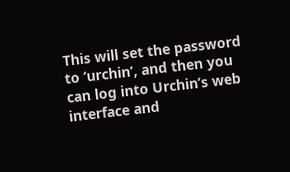This will set the password to ‘urchin’, and then you can log into Urchin’s web interface and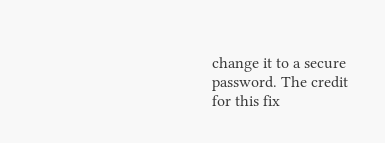change it to a secure password. The credit for this fix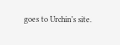goes to Urchin’s site.